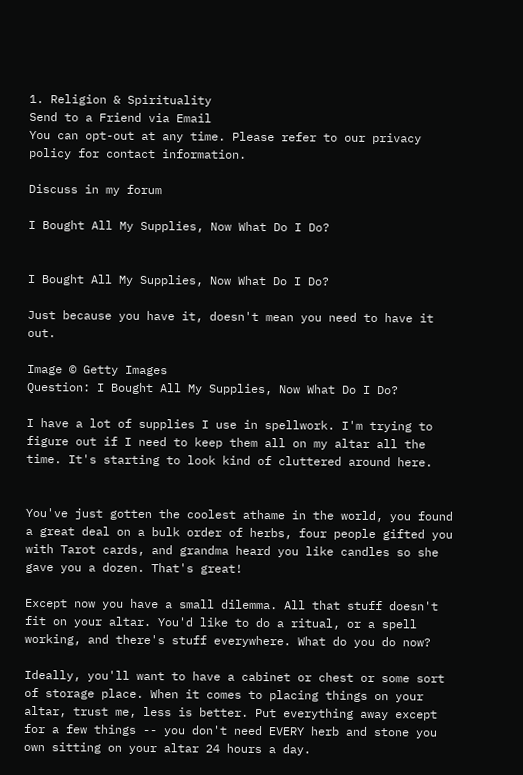1. Religion & Spirituality
Send to a Friend via Email
You can opt-out at any time. Please refer to our privacy policy for contact information.

Discuss in my forum

I Bought All My Supplies, Now What Do I Do?


I Bought All My Supplies, Now What Do I Do?

Just because you have it, doesn't mean you need to have it out.

Image © Getty Images
Question: I Bought All My Supplies, Now What Do I Do?

I have a lot of supplies I use in spellwork. I'm trying to figure out if I need to keep them all on my altar all the time. It's starting to look kind of cluttered around here.


You've just gotten the coolest athame in the world, you found a great deal on a bulk order of herbs, four people gifted you with Tarot cards, and grandma heard you like candles so she gave you a dozen. That's great!

Except now you have a small dilemma. All that stuff doesn't fit on your altar. You'd like to do a ritual, or a spell working, and there's stuff everywhere. What do you do now?

Ideally, you'll want to have a cabinet or chest or some sort of storage place. When it comes to placing things on your altar, trust me, less is better. Put everything away except for a few things -- you don't need EVERY herb and stone you own sitting on your altar 24 hours a day.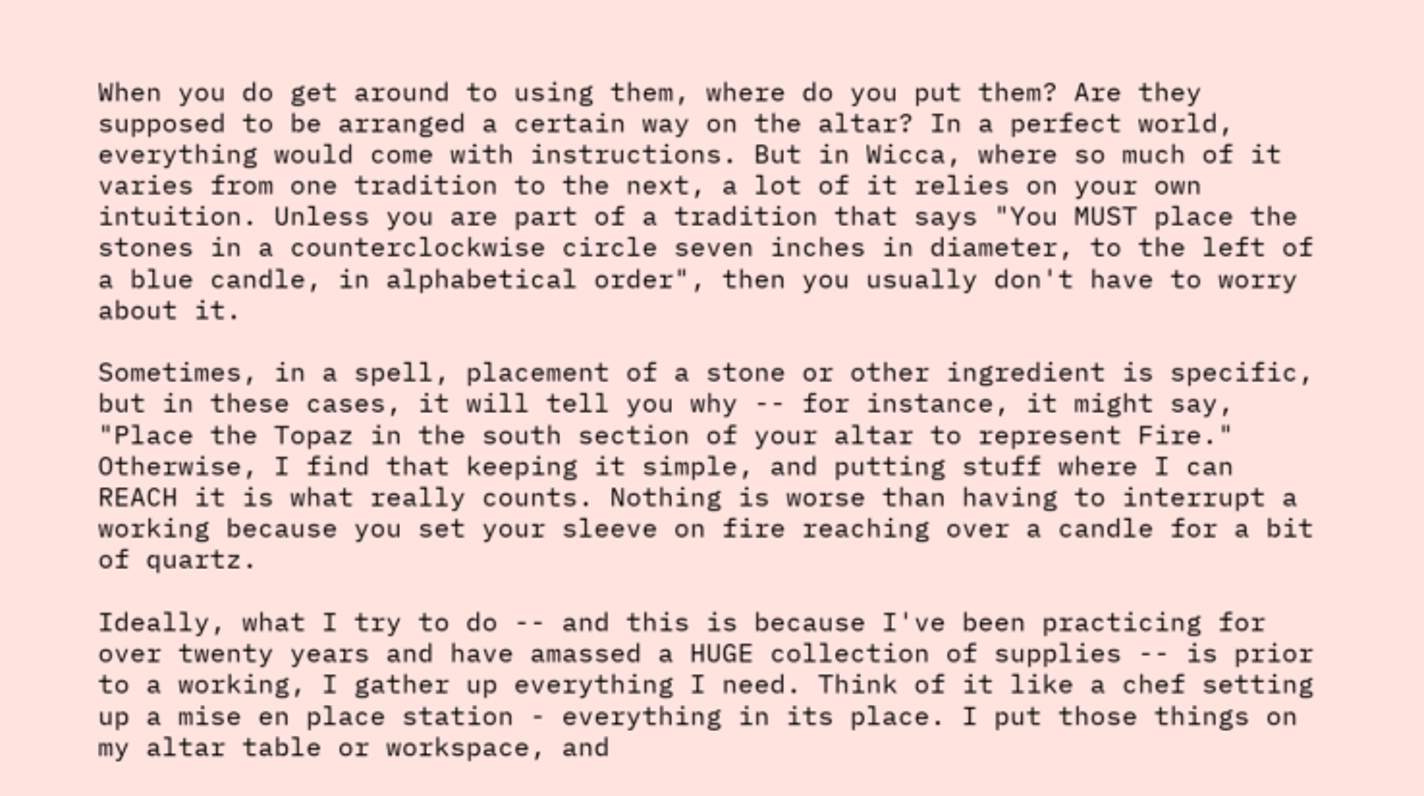When you do get around to using them, where do you put them? Are they supposed to be arranged a certain way on the altar? In a perfect world, everything would come with instructions. But in Wicca, where so much of it varies from one tradition to the next, a lot of it relies on your own intuition. Unless you are part of a tradition that says "You MUST place the stones in a counterclockwise circle seven inches in diameter, to the left of a blue candle, in alphabetical order", then you usually don't have to worry about it.

Sometimes, in a spell, placement of a stone or other ingredient is specific, but in these cases, it will tell you why -- for instance, it might say, "Place the Topaz in the south section of your altar to represent Fire." Otherwise, I find that keeping it simple, and putting stuff where I can REACH it is what really counts. Nothing is worse than having to interrupt a working because you set your sleeve on fire reaching over a candle for a bit of quartz.

Ideally, what I try to do -- and this is because I've been practicing for over twenty years and have amassed a HUGE collection of supplies -- is prior to a working, I gather up everything I need. Think of it like a chef setting up a mise en place station - everything in its place. I put those things on my altar table or workspace, and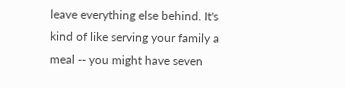leave everything else behind. It's kind of like serving your family a meal -- you might have seven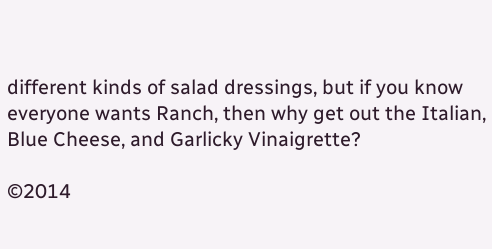different kinds of salad dressings, but if you know everyone wants Ranch, then why get out the Italian, Blue Cheese, and Garlicky Vinaigrette?

©2014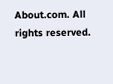About.com. All rights reserved.